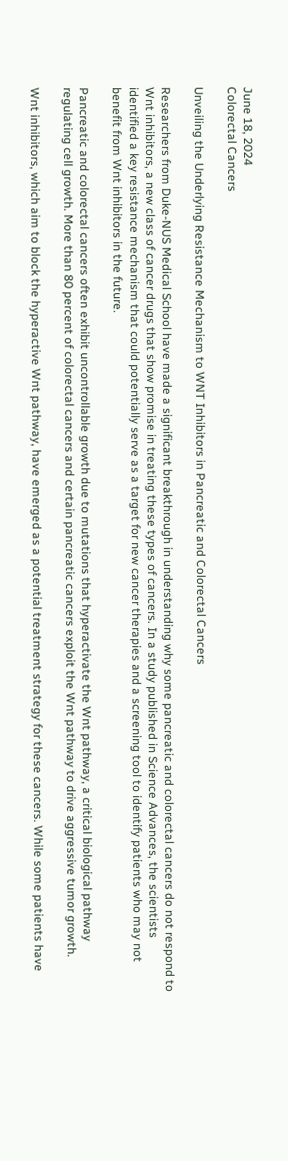June 18, 2024
Colorectal Cancers

Unveiling the Underlying Resistance Mechanism to WNT Inhibitors in Pancreatic and Colorectal Cancers

Researchers from Duke-NUS Medical School have made a significant breakthrough in understanding why some pancreatic and colorectal cancers do not respond to Wnt inhibitors, a new class of cancer drugs that show promise in treating these types of cancers. In a study published in Science Advances, the scientists identified a key resistance mechanism that could potentially serve as a target for new cancer therapies and a screening tool to identify patients who may not benefit from Wnt inhibitors in the future.

Pancreatic and colorectal cancers often exhibit uncontrollable growth due to mutations that hyperactivate the Wnt pathway, a critical biological pathway regulating cell growth. More than 80 percent of colorectal cancers and certain pancreatic cancers exploit the Wnt pathway to drive aggressive tumor growth.

Wnt inhibitors, which aim to block the hyperactive Wnt pathway, have emerged as a potential treatment strategy for these cancers. While some patients have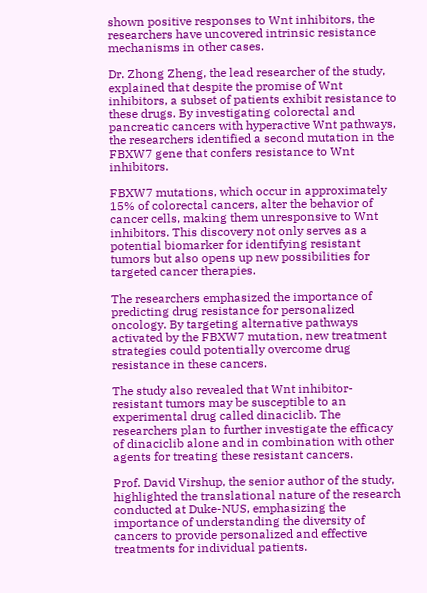shown positive responses to Wnt inhibitors, the researchers have uncovered intrinsic resistance mechanisms in other cases.

Dr. Zhong Zheng, the lead researcher of the study, explained that despite the promise of Wnt inhibitors, a subset of patients exhibit resistance to these drugs. By investigating colorectal and pancreatic cancers with hyperactive Wnt pathways, the researchers identified a second mutation in the FBXW7 gene that confers resistance to Wnt inhibitors.

FBXW7 mutations, which occur in approximately 15% of colorectal cancers, alter the behavior of cancer cells, making them unresponsive to Wnt inhibitors. This discovery not only serves as a potential biomarker for identifying resistant tumors but also opens up new possibilities for targeted cancer therapies.

The researchers emphasized the importance of predicting drug resistance for personalized oncology. By targeting alternative pathways activated by the FBXW7 mutation, new treatment strategies could potentially overcome drug resistance in these cancers.

The study also revealed that Wnt inhibitor-resistant tumors may be susceptible to an experimental drug called dinaciclib. The researchers plan to further investigate the efficacy of dinaciclib alone and in combination with other agents for treating these resistant cancers.

Prof. David Virshup, the senior author of the study, highlighted the translational nature of the research conducted at Duke-NUS, emphasizing the importance of understanding the diversity of cancers to provide personalized and effective treatments for individual patients.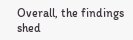Overall, the findings shed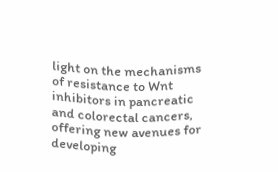light on the mechanisms of resistance to Wnt inhibitors in pancreatic and colorectal cancers, offering new avenues for developing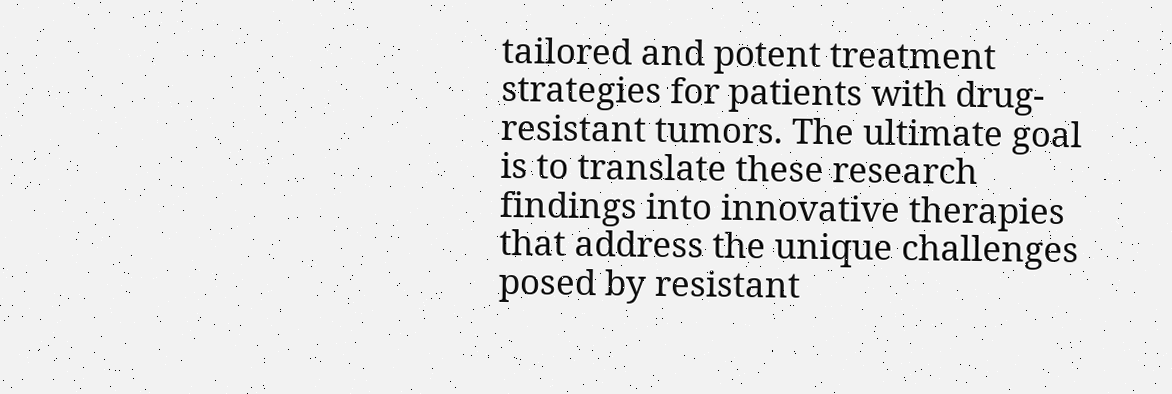tailored and potent treatment strategies for patients with drug-resistant tumors. The ultimate goal is to translate these research findings into innovative therapies that address the unique challenges posed by resistant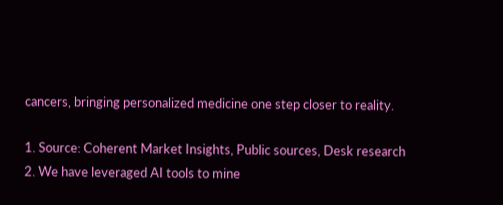cancers, bringing personalized medicine one step closer to reality.

1. Source: Coherent Market Insights, Public sources, Desk research
2. We have leveraged AI tools to mine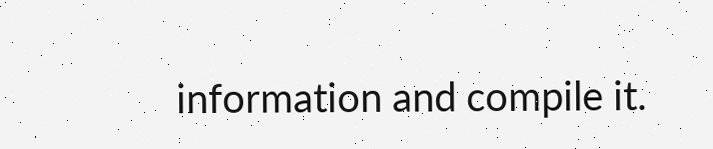information and compile it.